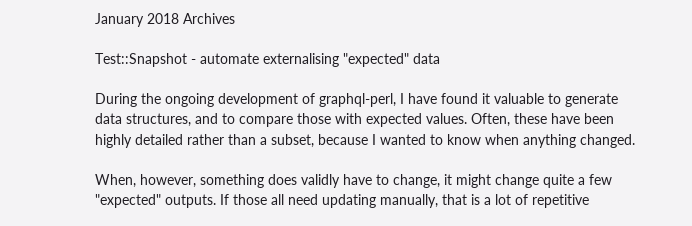January 2018 Archives

Test::Snapshot - automate externalising "expected" data

During the ongoing development of graphql-perl, I have found it valuable to generate data structures, and to compare those with expected values. Often, these have been highly detailed rather than a subset, because I wanted to know when anything changed.

When, however, something does validly have to change, it might change quite a few "expected" outputs. If those all need updating manually, that is a lot of repetitive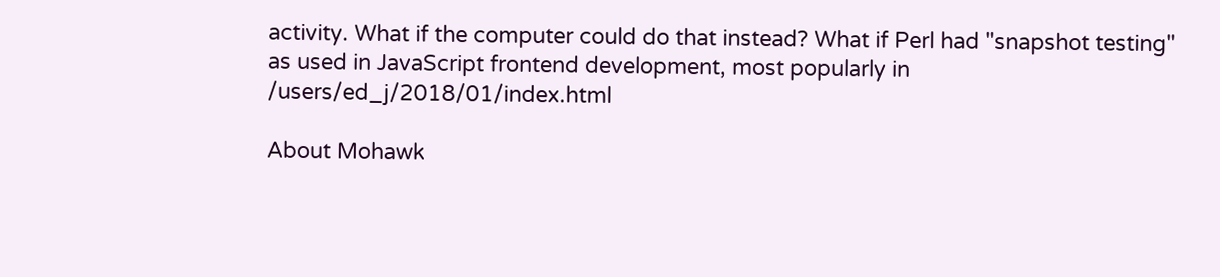activity. What if the computer could do that instead? What if Perl had "snapshot testing" as used in JavaScript frontend development, most popularly in /users/ed_j/2018/01/index.html

About Mohawk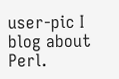user-pic I blog about Perl.